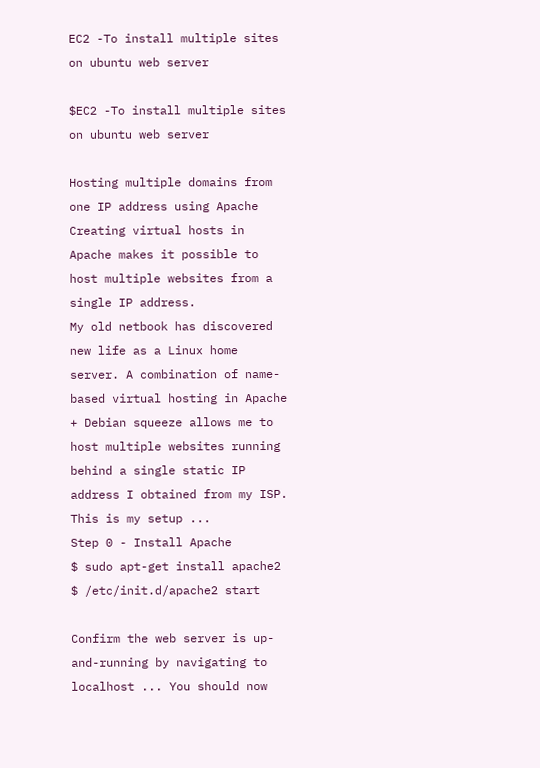EC2 -To install multiple sites on ubuntu web server

$EC2 -To install multiple sites on ubuntu web server

Hosting multiple domains from one IP address using Apache
Creating virtual hosts in Apache makes it possible to host multiple websites from a single IP address.
My old netbook has discovered new life as a Linux home server. A combination of name-based virtual hosting in Apache + Debian squeeze allows me to host multiple websites running behind a single static IP address I obtained from my ISP.
This is my setup ...
Step 0 - Install Apache
$ sudo apt-get install apache2
$ /etc/init.d/apache2 start

Confirm the web server is up-and-running by navigating to localhost ... You should now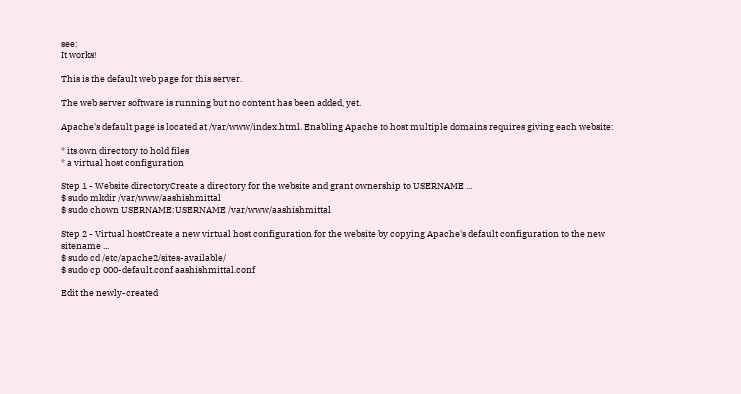see:
It works!

This is the default web page for this server.

The web server software is running but no content has been added, yet.

Apache's default page is located at /var/www/index.html. Enabling Apache to host multiple domains requires giving each website:

* its own directory to hold files
* a virtual host configuration

Step 1 - Website directoryCreate a directory for the website and grant ownership to USERNAME ...
$ sudo mkdir /var/www/aashishmittal
$ sudo chown USERNAME:USERNAME /var/www/aashishmittal

Step 2 - Virtual hostCreate a new virtual host configuration for the website by copying Apache's default configuration to the new sitename ...
$ sudo cd /etc/apache2/sites-available/
$ sudo cp 000-default.conf aashishmittal.conf

Edit the newly-created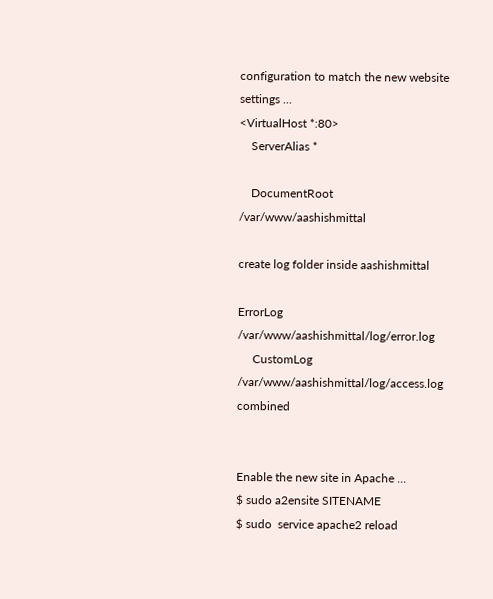configuration to match the new website settings ...
<VirtualHost *:80>
    ServerAlias *

    DocumentRoot /var/www/aashishmittal

create log folder inside aashishmittal

ErrorLog /var/www/aashishmittal/log/error.log
     CustomLog /var/www/aashishmittal/log/access.log combined


Enable the new site in Apache ...
$ sudo a2ensite SITENAME
$ sudo  service apache2 reload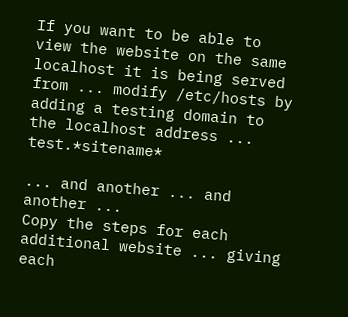If you want to be able to view the website on the same localhost it is being served from ... modify /etc/hosts by adding a testing domain to the localhost address ...       test.*sitename*

... and another ... and another ...
Copy the steps for each additional website ... giving each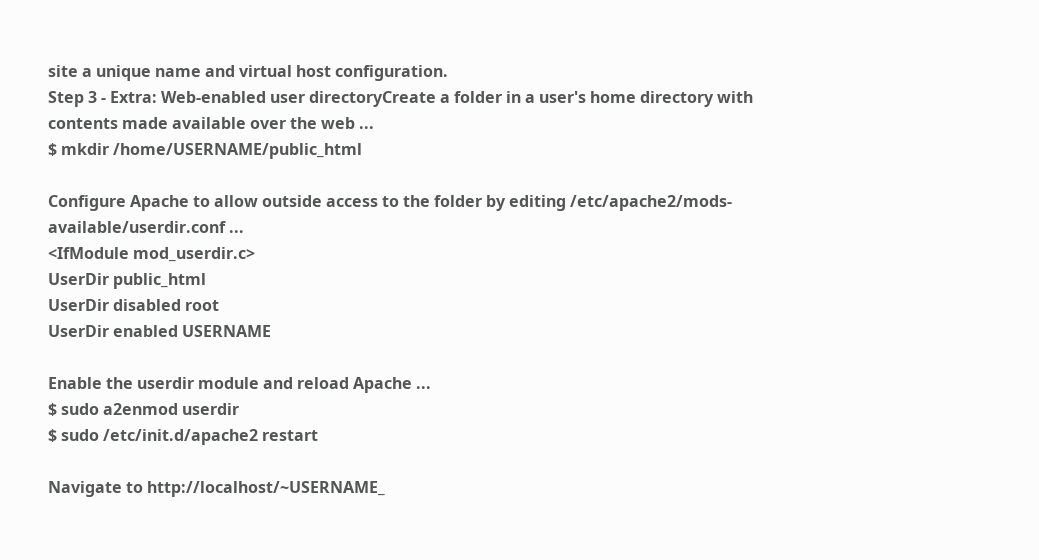site a unique name and virtual host configuration.
Step 3 - Extra: Web-enabled user directoryCreate a folder in a user's home directory with contents made available over the web ...
$ mkdir /home/USERNAME/public_html

Configure Apache to allow outside access to the folder by editing /etc/apache2/mods-available/userdir.conf ...
<IfModule mod_userdir.c>
UserDir public_html
UserDir disabled root
UserDir enabled USERNAME

Enable the userdir module and reload Apache ...
$ sudo a2enmod userdir
$ sudo /etc/init.d/apache2 restart

Navigate to http://localhost/~USERNAME_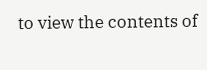to view the contents of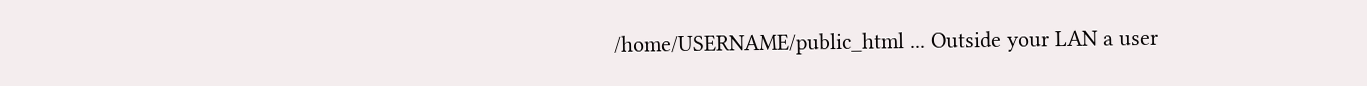/home/USERNAME/public_html ... Outside your LAN a user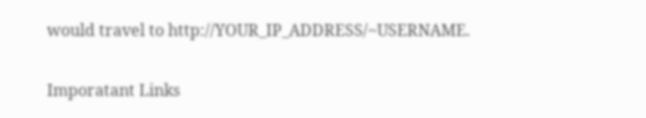would travel to http://YOUR_IP_ADDRESS/~USERNAME.

Imporatant Links